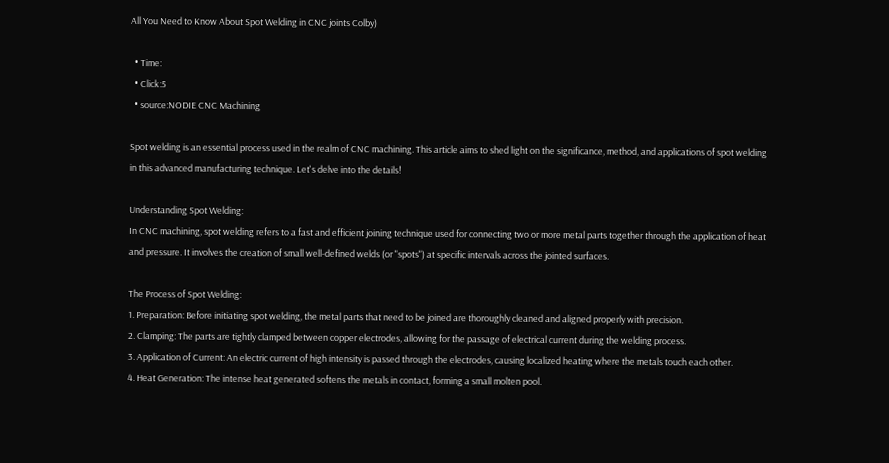All You Need to Know About Spot Welding in CNC joints Colby)

  • Time:
  • Click:5
  • source:NODIE CNC Machining

Spot welding is an essential process used in the realm of CNC machining. This article aims to shed light on the significance, method, and applications of spot welding in this advanced manufacturing technique. Let's delve into the details!

Understanding Spot Welding:
In CNC machining, spot welding refers to a fast and efficient joining technique used for connecting two or more metal parts together through the application of heat and pressure. It involves the creation of small well-defined welds (or "spots") at specific intervals across the jointed surfaces.

The Process of Spot Welding:
1. Preparation: Before initiating spot welding, the metal parts that need to be joined are thoroughly cleaned and aligned properly with precision.
2. Clamping: The parts are tightly clamped between copper electrodes, allowing for the passage of electrical current during the welding process.
3. Application of Current: An electric current of high intensity is passed through the electrodes, causing localized heating where the metals touch each other.
4. Heat Generation: The intense heat generated softens the metals in contact, forming a small molten pool.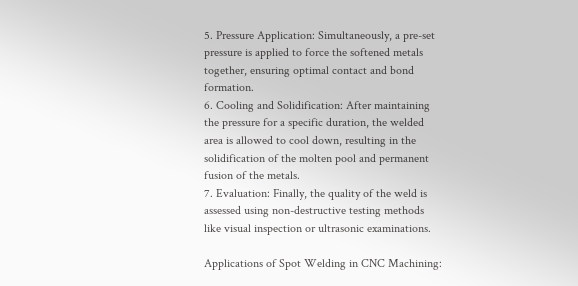5. Pressure Application: Simultaneously, a pre-set pressure is applied to force the softened metals together, ensuring optimal contact and bond formation.
6. Cooling and Solidification: After maintaining the pressure for a specific duration, the welded area is allowed to cool down, resulting in the solidification of the molten pool and permanent fusion of the metals.
7. Evaluation: Finally, the quality of the weld is assessed using non-destructive testing methods like visual inspection or ultrasonic examinations.

Applications of Spot Welding in CNC Machining: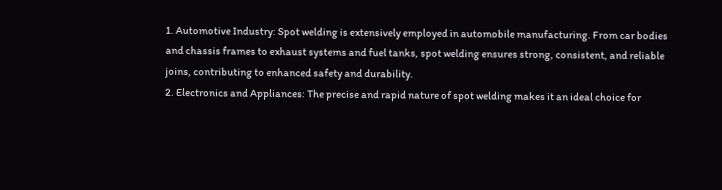1. Automotive Industry: Spot welding is extensively employed in automobile manufacturing. From car bodies and chassis frames to exhaust systems and fuel tanks, spot welding ensures strong, consistent, and reliable joins, contributing to enhanced safety and durability.
2. Electronics and Appliances: The precise and rapid nature of spot welding makes it an ideal choice for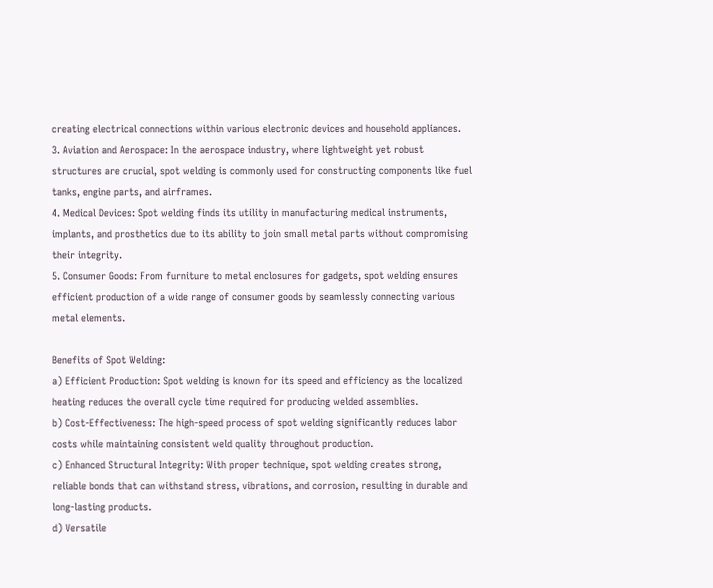creating electrical connections within various electronic devices and household appliances.
3. Aviation and Aerospace: In the aerospace industry, where lightweight yet robust structures are crucial, spot welding is commonly used for constructing components like fuel tanks, engine parts, and airframes.
4. Medical Devices: Spot welding finds its utility in manufacturing medical instruments, implants, and prosthetics due to its ability to join small metal parts without compromising their integrity.
5. Consumer Goods: From furniture to metal enclosures for gadgets, spot welding ensures efficient production of a wide range of consumer goods by seamlessly connecting various metal elements.

Benefits of Spot Welding:
a) Efficient Production: Spot welding is known for its speed and efficiency as the localized heating reduces the overall cycle time required for producing welded assemblies.
b) Cost-Effectiveness: The high-speed process of spot welding significantly reduces labor costs while maintaining consistent weld quality throughout production.
c) Enhanced Structural Integrity: With proper technique, spot welding creates strong, reliable bonds that can withstand stress, vibrations, and corrosion, resulting in durable and long-lasting products.
d) Versatile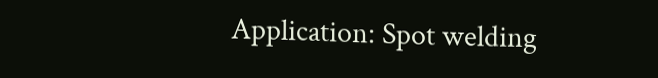Application: Spot welding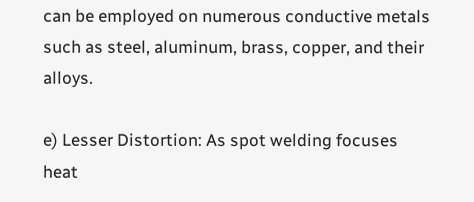can be employed on numerous conductive metals such as steel, aluminum, brass, copper, and their alloys.

e) Lesser Distortion: As spot welding focuses heat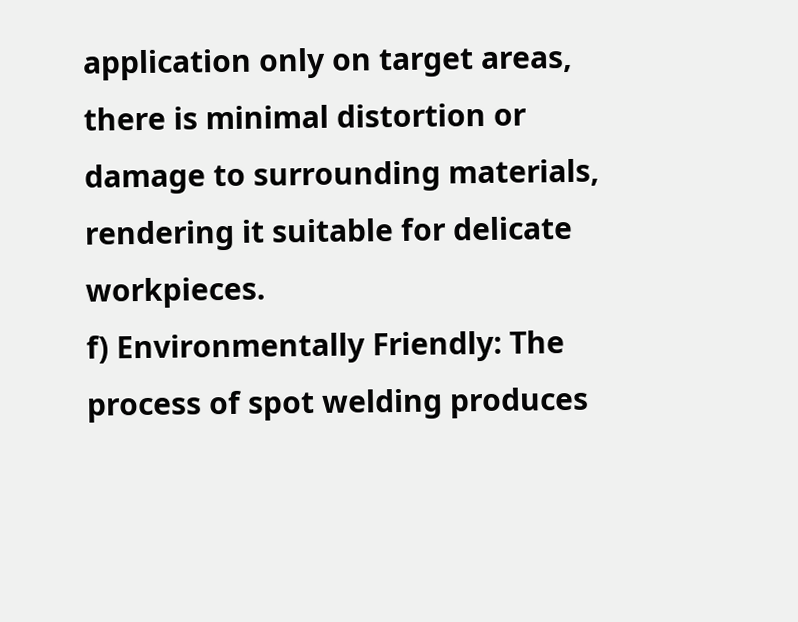application only on target areas, there is minimal distortion or damage to surrounding materials, rendering it suitable for delicate workpieces.
f) Environmentally Friendly: The process of spot welding produces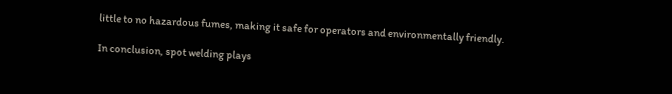little to no hazardous fumes, making it safe for operators and environmentally friendly.

In conclusion, spot welding plays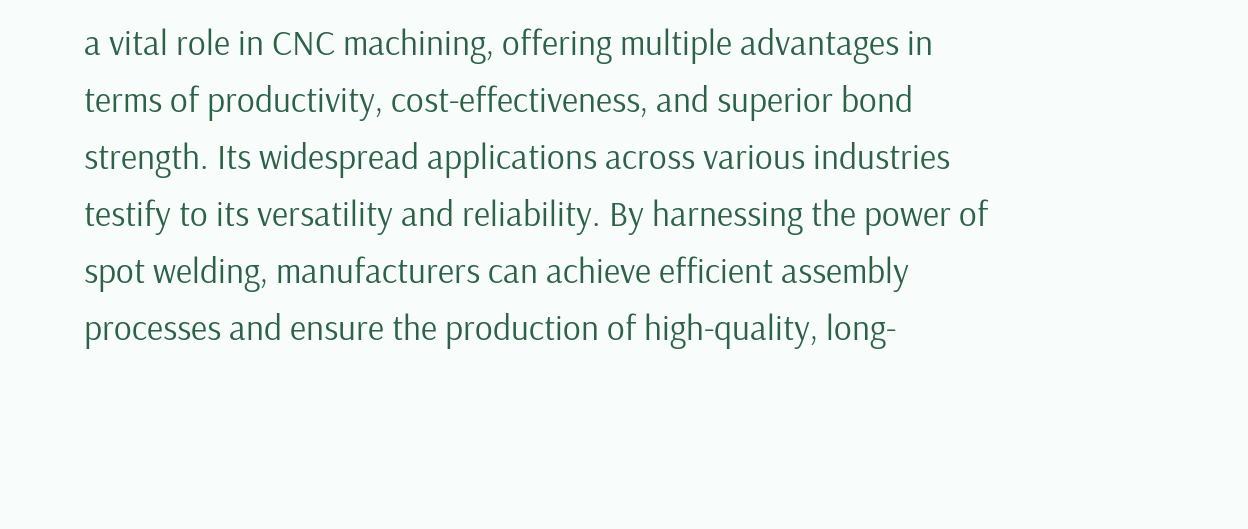a vital role in CNC machining, offering multiple advantages in terms of productivity, cost-effectiveness, and superior bond strength. Its widespread applications across various industries testify to its versatility and reliability. By harnessing the power of spot welding, manufacturers can achieve efficient assembly processes and ensure the production of high-quality, long-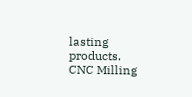lasting products. CNC Milling